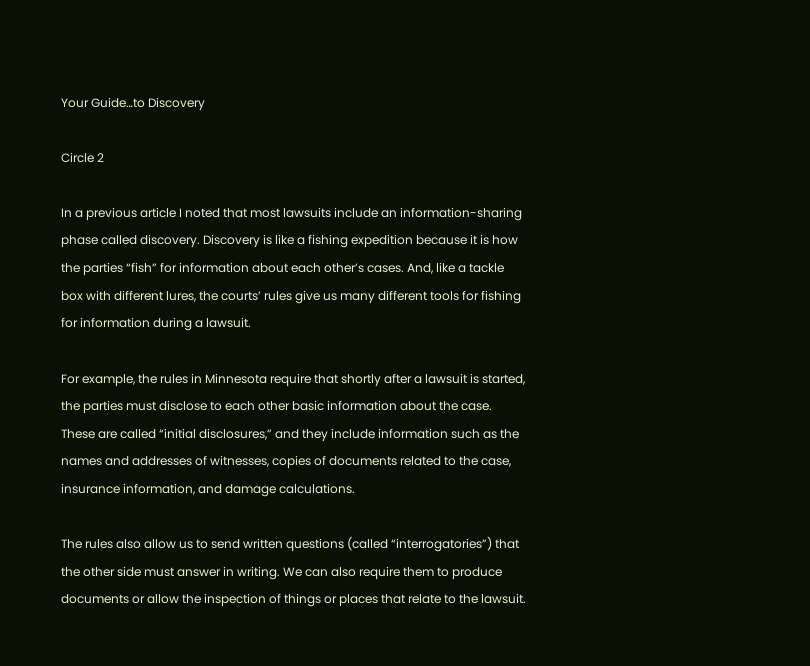Your Guide…to Discovery

Circle 2

In a previous article I noted that most lawsuits include an information-sharing phase called discovery. Discovery is like a fishing expedition because it is how the parties “fish” for information about each other’s cases. And, like a tackle box with different lures, the courts’ rules give us many different tools for fishing for information during a lawsuit.

For example, the rules in Minnesota require that shortly after a lawsuit is started, the parties must disclose to each other basic information about the case. These are called “initial disclosures,” and they include information such as the names and addresses of witnesses, copies of documents related to the case, insurance information, and damage calculations.

The rules also allow us to send written questions (called “interrogatories”) that the other side must answer in writing. We can also require them to produce documents or allow the inspection of things or places that relate to the lawsuit.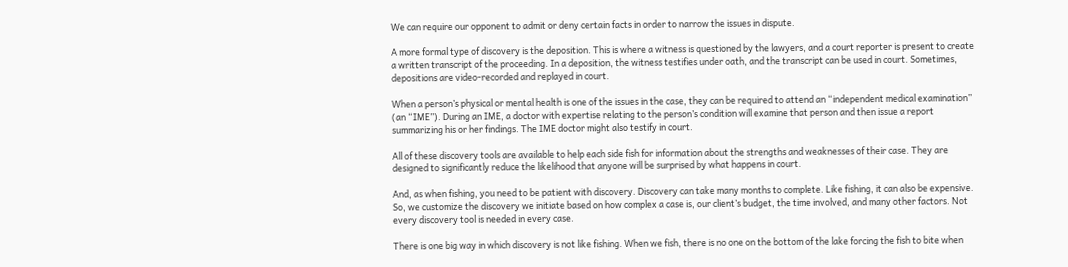We can require our opponent to admit or deny certain facts in order to narrow the issues in dispute.

A more formal type of discovery is the deposition. This is where a witness is questioned by the lawyers, and a court reporter is present to create a written transcript of the proceeding. In a deposition, the witness testifies under oath, and the transcript can be used in court. Sometimes, depositions are video-recorded and replayed in court.

When a person’s physical or mental health is one of the issues in the case, they can be required to attend an “independent medical examination” (an “IME”). During an IME, a doctor with expertise relating to the person’s condition will examine that person and then issue a report summarizing his or her findings. The IME doctor might also testify in court.

All of these discovery tools are available to help each side fish for information about the strengths and weaknesses of their case. They are designed to significantly reduce the likelihood that anyone will be surprised by what happens in court.

And, as when fishing, you need to be patient with discovery. Discovery can take many months to complete. Like fishing, it can also be expensive. So, we customize the discovery we initiate based on how complex a case is, our client’s budget, the time involved, and many other factors. Not every discovery tool is needed in every case.

There is one big way in which discovery is not like fishing. When we fish, there is no one on the bottom of the lake forcing the fish to bite when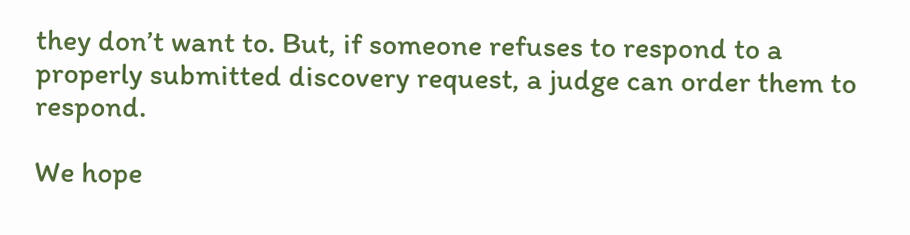they don’t want to. But, if someone refuses to respond to a properly submitted discovery request, a judge can order them to respond.

We hope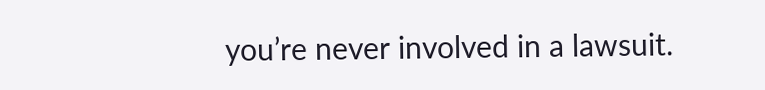you’re never involved in a lawsuit.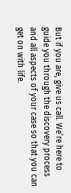But if you are, give us call. We’re here to guide you through the discovery process and all aspects of your case so that you can get on with life.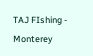TAJ FIshing - Monterey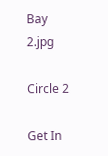Bay 2.jpg

Circle 2

Get In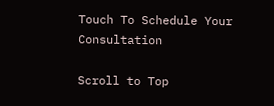Touch To Schedule Your Consultation

Scroll to Top